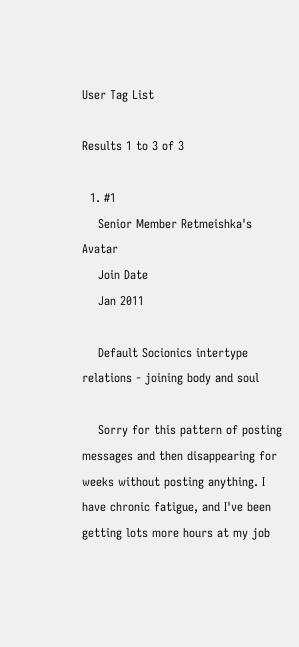User Tag List

Results 1 to 3 of 3

  1. #1
    Senior Member Retmeishka's Avatar
    Join Date
    Jan 2011

    Default Socionics intertype relations - joining body and soul

    Sorry for this pattern of posting messages and then disappearing for weeks without posting anything. I have chronic fatigue, and I've been getting lots more hours at my job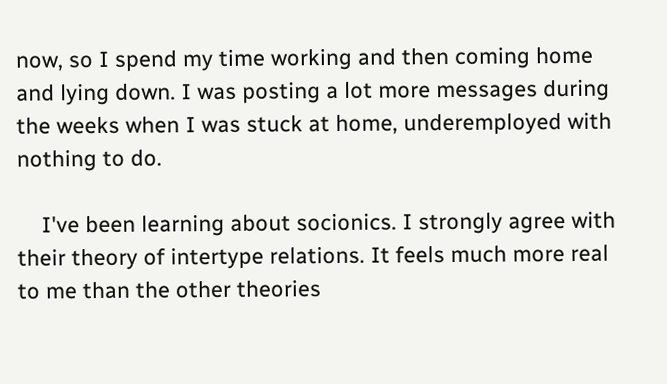now, so I spend my time working and then coming home and lying down. I was posting a lot more messages during the weeks when I was stuck at home, underemployed with nothing to do.

    I've been learning about socionics. I strongly agree with their theory of intertype relations. It feels much more real to me than the other theories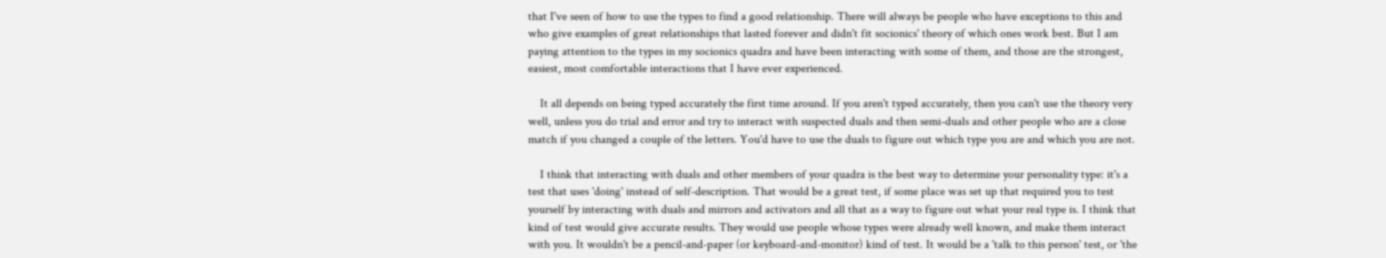that I've seen of how to use the types to find a good relationship. There will always be people who have exceptions to this and who give examples of great relationships that lasted forever and didn't fit socionics' theory of which ones work best. But I am paying attention to the types in my socionics quadra and have been interacting with some of them, and those are the strongest, easiest, most comfortable interactions that I have ever experienced.

    It all depends on being typed accurately the first time around. If you aren't typed accurately, then you can't use the theory very well, unless you do trial and error and try to interact with suspected duals and then semi-duals and other people who are a close match if you changed a couple of the letters. You'd have to use the duals to figure out which type you are and which you are not.

    I think that interacting with duals and other members of your quadra is the best way to determine your personality type: it's a test that uses 'doing' instead of self-description. That would be a great test, if some place was set up that required you to test yourself by interacting with duals and mirrors and activators and all that as a way to figure out what your real type is. I think that kind of test would give accurate results. They would use people whose types were already well known, and make them interact with you. It wouldn't be a pencil-and-paper (or keyboard-and-monitor) kind of test. It would be a 'talk to this person' test, or 'the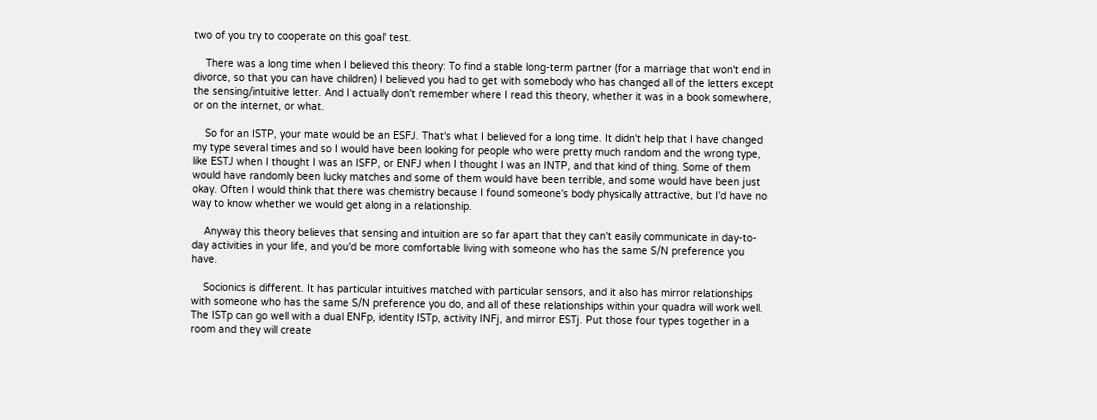two of you try to cooperate on this goal' test.

    There was a long time when I believed this theory: To find a stable long-term partner (for a marriage that won't end in divorce, so that you can have children) I believed you had to get with somebody who has changed all of the letters except the sensing/intuitive letter. And I actually don't remember where I read this theory, whether it was in a book somewhere, or on the internet, or what.

    So for an ISTP, your mate would be an ESFJ. That's what I believed for a long time. It didn't help that I have changed my type several times and so I would have been looking for people who were pretty much random and the wrong type, like ESTJ when I thought I was an ISFP, or ENFJ when I thought I was an INTP, and that kind of thing. Some of them would have randomly been lucky matches and some of them would have been terrible, and some would have been just okay. Often I would think that there was chemistry because I found someone's body physically attractive, but I'd have no way to know whether we would get along in a relationship.

    Anyway this theory believes that sensing and intuition are so far apart that they can't easily communicate in day-to-day activities in your life, and you'd be more comfortable living with someone who has the same S/N preference you have.

    Socionics is different. It has particular intuitives matched with particular sensors, and it also has mirror relationships with someone who has the same S/N preference you do, and all of these relationships within your quadra will work well. The ISTp can go well with a dual ENFp, identity ISTp, activity INFj, and mirror ESTj. Put those four types together in a room and they will create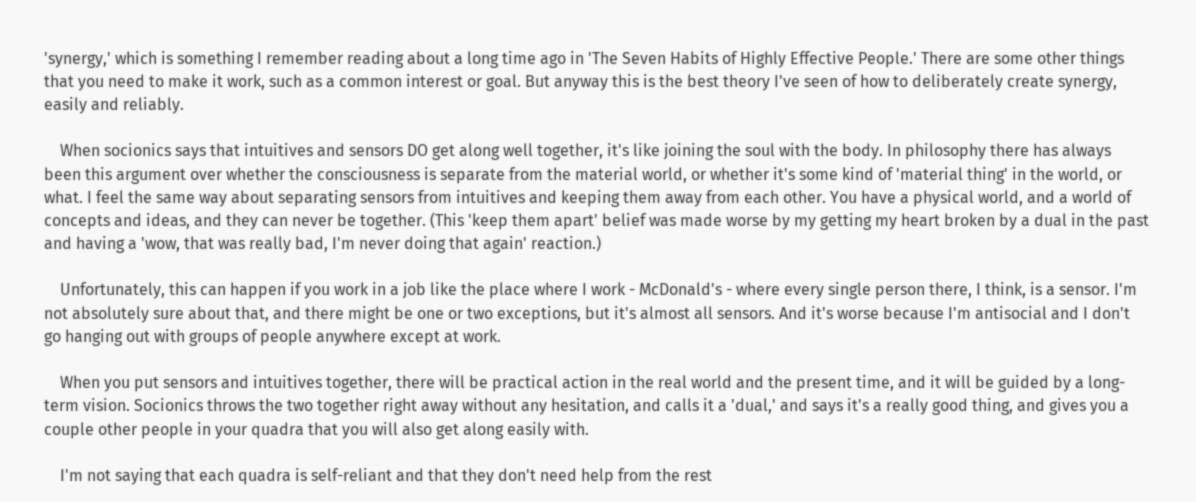'synergy,' which is something I remember reading about a long time ago in 'The Seven Habits of Highly Effective People.' There are some other things that you need to make it work, such as a common interest or goal. But anyway this is the best theory I've seen of how to deliberately create synergy, easily and reliably.

    When socionics says that intuitives and sensors DO get along well together, it's like joining the soul with the body. In philosophy there has always been this argument over whether the consciousness is separate from the material world, or whether it's some kind of 'material thing' in the world, or what. I feel the same way about separating sensors from intuitives and keeping them away from each other. You have a physical world, and a world of concepts and ideas, and they can never be together. (This 'keep them apart' belief was made worse by my getting my heart broken by a dual in the past and having a 'wow, that was really bad, I'm never doing that again' reaction.)

    Unfortunately, this can happen if you work in a job like the place where I work - McDonald's - where every single person there, I think, is a sensor. I'm not absolutely sure about that, and there might be one or two exceptions, but it's almost all sensors. And it's worse because I'm antisocial and I don't go hanging out with groups of people anywhere except at work.

    When you put sensors and intuitives together, there will be practical action in the real world and the present time, and it will be guided by a long-term vision. Socionics throws the two together right away without any hesitation, and calls it a 'dual,' and says it's a really good thing, and gives you a couple other people in your quadra that you will also get along easily with.

    I'm not saying that each quadra is self-reliant and that they don't need help from the rest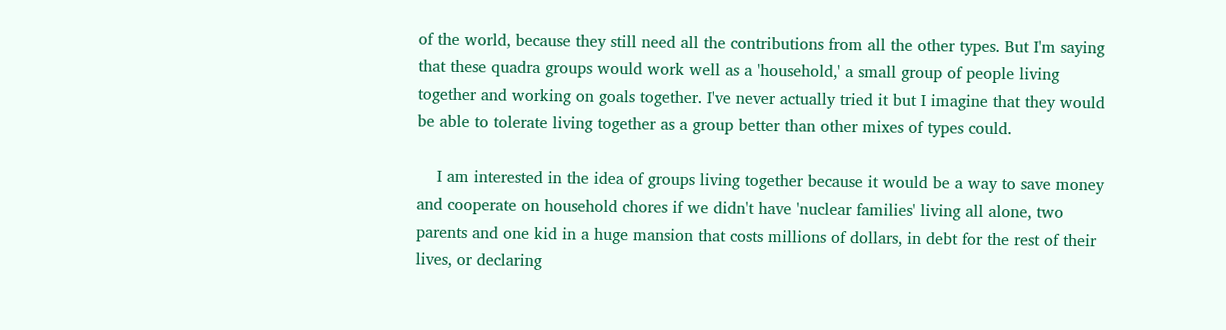of the world, because they still need all the contributions from all the other types. But I'm saying that these quadra groups would work well as a 'household,' a small group of people living together and working on goals together. I've never actually tried it but I imagine that they would be able to tolerate living together as a group better than other mixes of types could.

    I am interested in the idea of groups living together because it would be a way to save money and cooperate on household chores if we didn't have 'nuclear families' living all alone, two parents and one kid in a huge mansion that costs millions of dollars, in debt for the rest of their lives, or declaring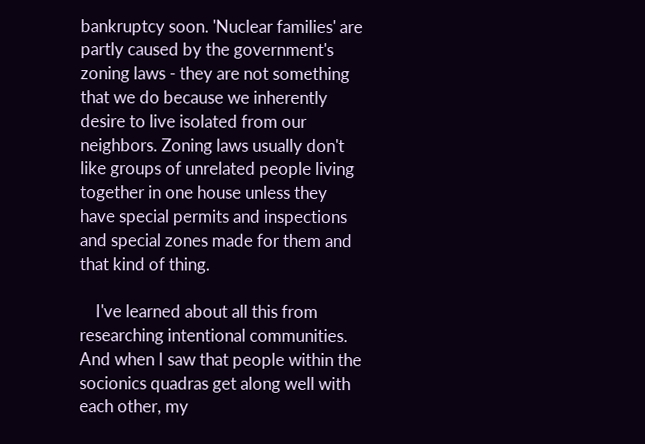bankruptcy soon. 'Nuclear families' are partly caused by the government's zoning laws - they are not something that we do because we inherently desire to live isolated from our neighbors. Zoning laws usually don't like groups of unrelated people living together in one house unless they have special permits and inspections and special zones made for them and that kind of thing.

    I've learned about all this from researching intentional communities. And when I saw that people within the socionics quadras get along well with each other, my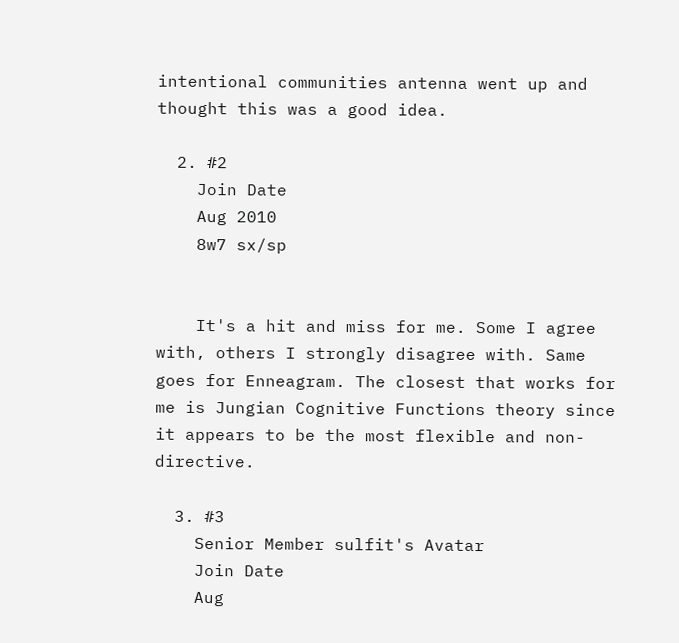intentional communities antenna went up and thought this was a good idea.

  2. #2
    Join Date
    Aug 2010
    8w7 sx/sp


    It's a hit and miss for me. Some I agree with, others I strongly disagree with. Same goes for Enneagram. The closest that works for me is Jungian Cognitive Functions theory since it appears to be the most flexible and non-directive.

  3. #3
    Senior Member sulfit's Avatar
    Join Date
    Aug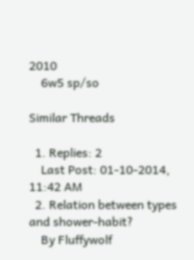2010
    6w5 sp/so

Similar Threads

  1. Replies: 2
    Last Post: 01-10-2014, 11:42 AM
  2. Relation between types and shower-habit?
    By Fluffywolf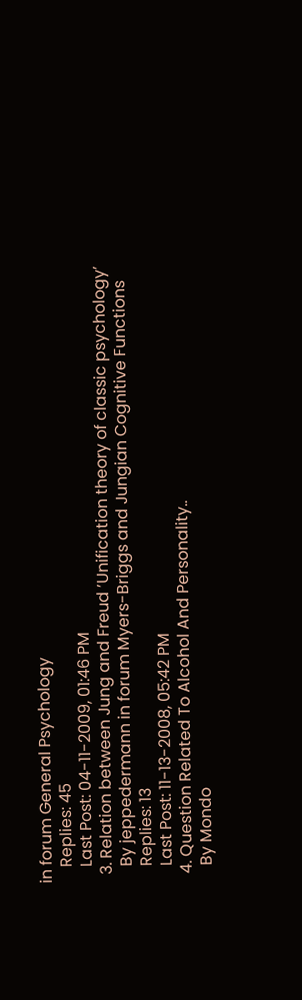in forum General Psychology
    Replies: 45
    Last Post: 04-11-2009, 01:46 PM
  3. Relation between Jung and Freud ’Unification theory of classic psychology’
    By jeppedermann in forum Myers-Briggs and Jungian Cognitive Functions
    Replies: 13
    Last Post: 11-13-2008, 05:42 PM
  4. Question Related To Alcohol And Personality..
    By Mondo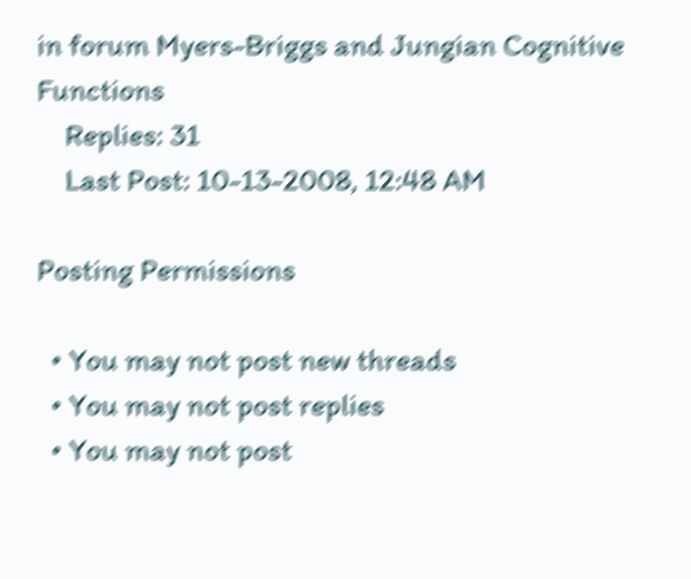in forum Myers-Briggs and Jungian Cognitive Functions
    Replies: 31
    Last Post: 10-13-2008, 12:48 AM

Posting Permissions

  • You may not post new threads
  • You may not post replies
  • You may not post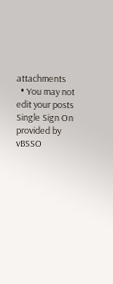attachments
  • You may not edit your posts
Single Sign On provided by vBSSO